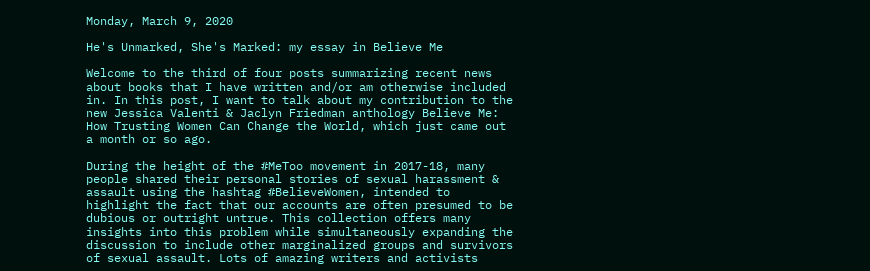Monday, March 9, 2020

He's Unmarked, She's Marked: my essay in Believe Me

Welcome to the third of four posts summarizing recent news about books that I have written and/or am otherwise included in. In this post, I want to talk about my contribution to the new Jessica Valenti & Jaclyn Friedman anthology Believe Me: How Trusting Women Can Change the World, which just came out a month or so ago.

During the height of the #MeToo movement in 2017-18, many people shared their personal stories of sexual harassment & assault using the hashtag #BelieveWomen, intended to highlight the fact that our accounts are often presumed to be dubious or outright untrue. This collection offers many insights into this problem while simultaneously expanding the discussion to include other marginalized groups and survivors of sexual assault. Lots of amazing writers and activists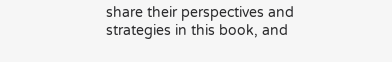share their perspectives and strategies in this book, and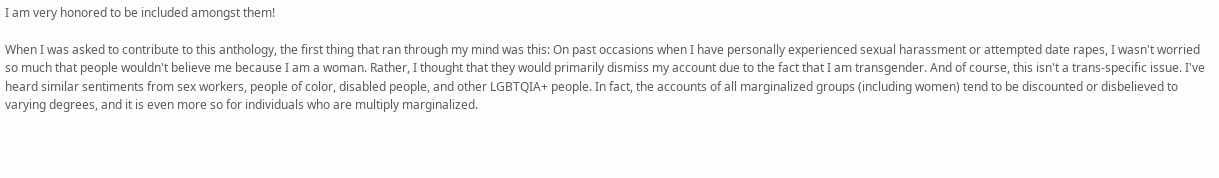I am very honored to be included amongst them!

When I was asked to contribute to this anthology, the first thing that ran through my mind was this: On past occasions when I have personally experienced sexual harassment or attempted date rapes, I wasn't worried so much that people wouldn't believe me because I am a woman. Rather, I thought that they would primarily dismiss my account due to the fact that I am transgender. And of course, this isn't a trans-specific issue. I've heard similar sentiments from sex workers, people of color, disabled people, and other LGBTQIA+ people. In fact, the accounts of all marginalized groups (including women) tend to be discounted or disbelieved to varying degrees, and it is even more so for individuals who are multiply marginalized.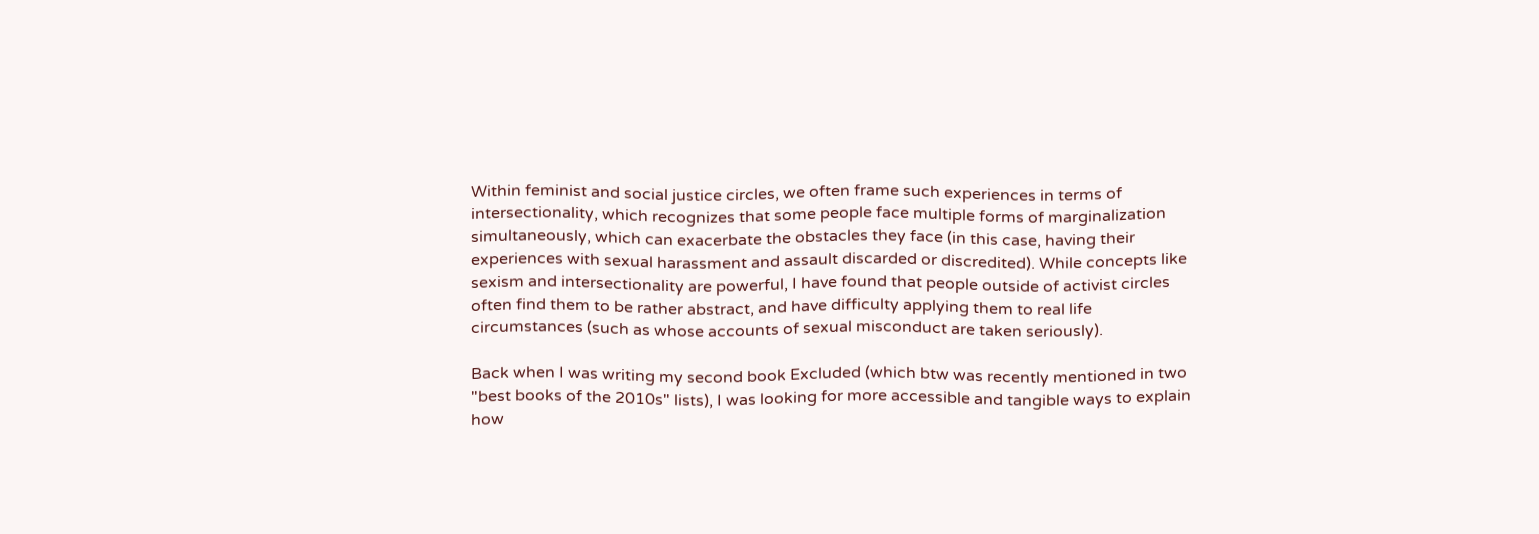Within feminist and social justice circles, we often frame such experiences in terms of intersectionality, which recognizes that some people face multiple forms of marginalization simultaneously, which can exacerbate the obstacles they face (in this case, having their experiences with sexual harassment and assault discarded or discredited). While concepts like sexism and intersectionality are powerful, I have found that people outside of activist circles often find them to be rather abstract, and have difficulty applying them to real life circumstances (such as whose accounts of sexual misconduct are taken seriously).

Back when I was writing my second book Excluded (which btw was recently mentioned in two "best books of the 2010s" lists), I was looking for more accessible and tangible ways to explain how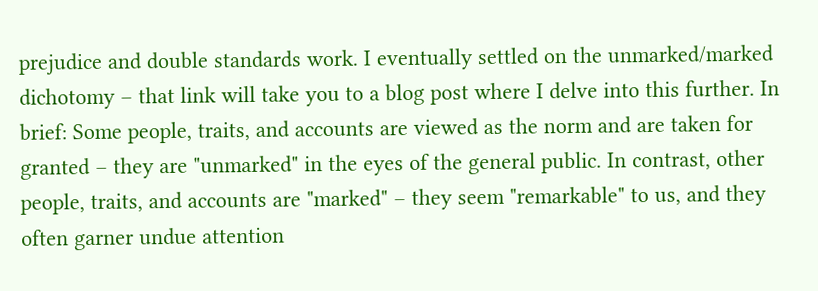prejudice and double standards work. I eventually settled on the unmarked/marked dichotomy – that link will take you to a blog post where I delve into this further. In brief: Some people, traits, and accounts are viewed as the norm and are taken for granted – they are "unmarked" in the eyes of the general public. In contrast, other people, traits, and accounts are "marked" – they seem "remarkable" to us, and they often garner undue attention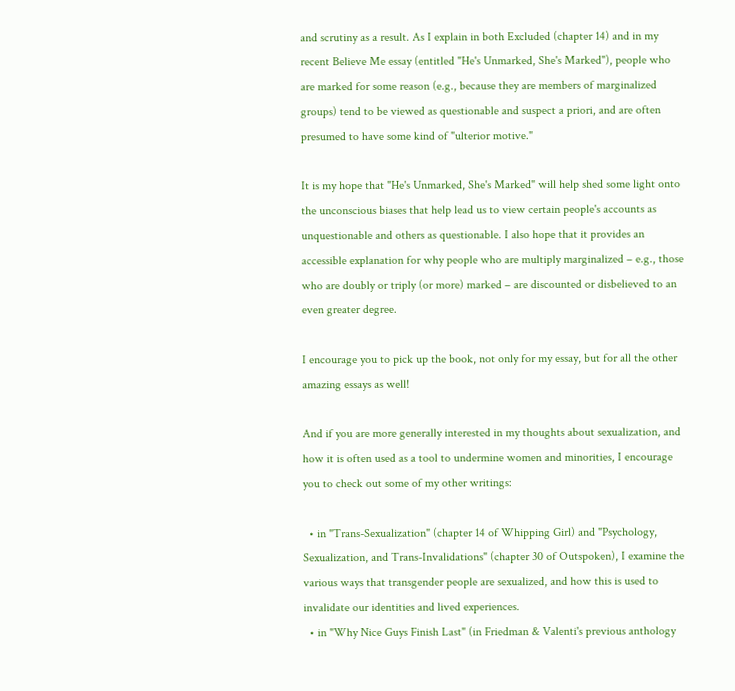and scrutiny as a result. As I explain in both Excluded (chapter 14) and in my recent Believe Me essay (entitled "He's Unmarked, She's Marked"), people who are marked for some reason (e.g., because they are members of marginalized groups) tend to be viewed as questionable and suspect a priori, and are often presumed to have some kind of "ulterior motive."

It is my hope that "He's Unmarked, She's Marked" will help shed some light onto the unconscious biases that help lead us to view certain people's accounts as unquestionable and others as questionable. I also hope that it provides an accessible explanation for why people who are multiply marginalized – e.g., those who are doubly or triply (or more) marked – are discounted or disbelieved to an even greater degree.

I encourage you to pick up the book, not only for my essay, but for all the other amazing essays as well!

And if you are more generally interested in my thoughts about sexualization, and how it is often used as a tool to undermine women and minorities, I encourage you to check out some of my other writings:

  • in "Trans-Sexualization" (chapter 14 of Whipping Girl) and "Psychology, Sexualization, and Trans-Invalidations" (chapter 30 of Outspoken), I examine the various ways that transgender people are sexualized, and how this is used to invalidate our identities and lived experiences.
  • in "Why Nice Guys Finish Last" (in Friedman & Valenti's previous anthology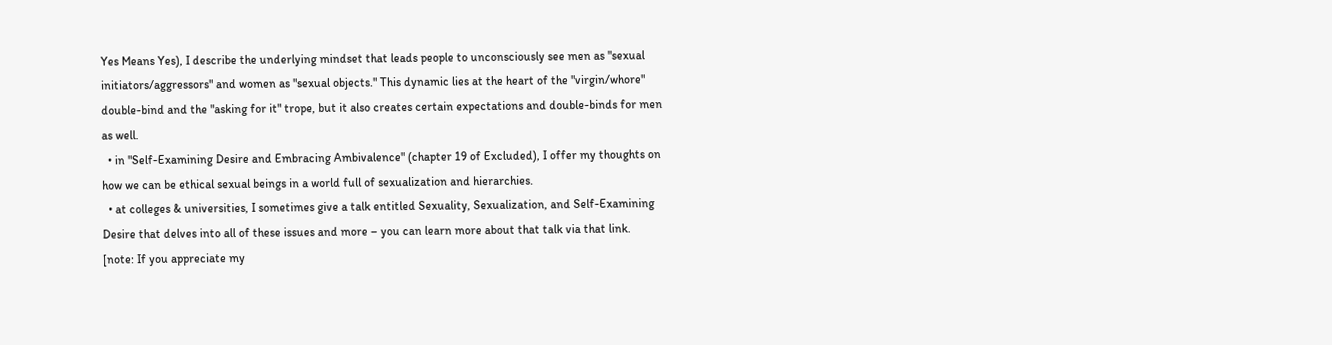Yes Means Yes), I describe the underlying mindset that leads people to unconsciously see men as "sexual initiators/aggressors" and women as "sexual objects." This dynamic lies at the heart of the "virgin/whore" double-bind and the "asking for it" trope, but it also creates certain expectations and double-binds for men as well.
  • in "Self-Examining Desire and Embracing Ambivalence" (chapter 19 of Excluded), I offer my thoughts on how we can be ethical sexual beings in a world full of sexualization and hierarchies.
  • at colleges & universities, I sometimes give a talk entitled Sexuality, Sexualization, and Self-Examining Desire that delves into all of these issues and more – you can learn more about that talk via that link.
[note: If you appreciate my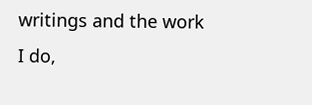writings and the work I do,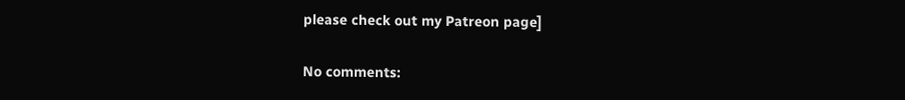please check out my Patreon page]

No comments: